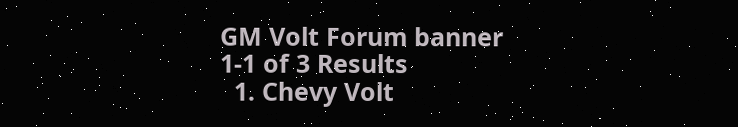GM Volt Forum banner
1-1 of 3 Results
  1. Chevy Volt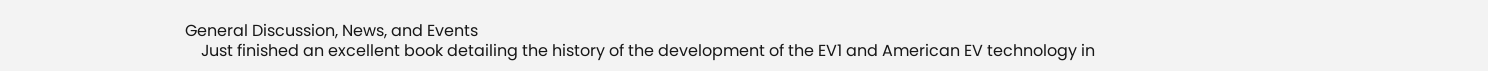General Discussion, News, and Events
    Just finished an excellent book detailing the history of the development of the EV1 and American EV technology in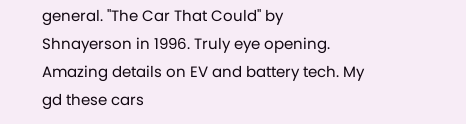general. "The Car That Could" by Shnayerson in 1996. Truly eye opening. Amazing details on EV and battery tech. My gd these cars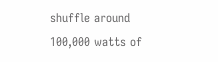shuffle around 100,000 watts of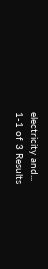electricity and...
1-1 of 3 Results